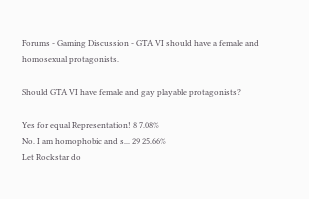Forums - Gaming Discussion - GTA VI should have a female and homosexual protagonists.

Should GTA VI have female and gay playable protagonists?

Yes for equal Representation! 8 7.08%
No. I am homophobic and s... 29 25.66%
Let Rockstar do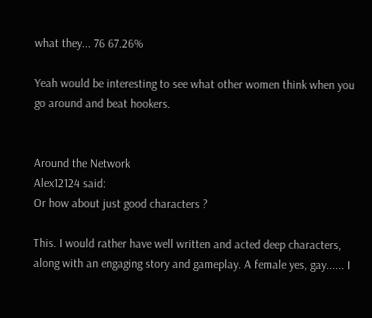what they... 76 67.26%

Yeah would be interesting to see what other women think when you go around and beat hookers.


Around the Network
Alex12124 said:
Or how about just good characters ?

This. I would rather have well written and acted deep characters, along with an engaging story and gameplay. A female yes, gay...... I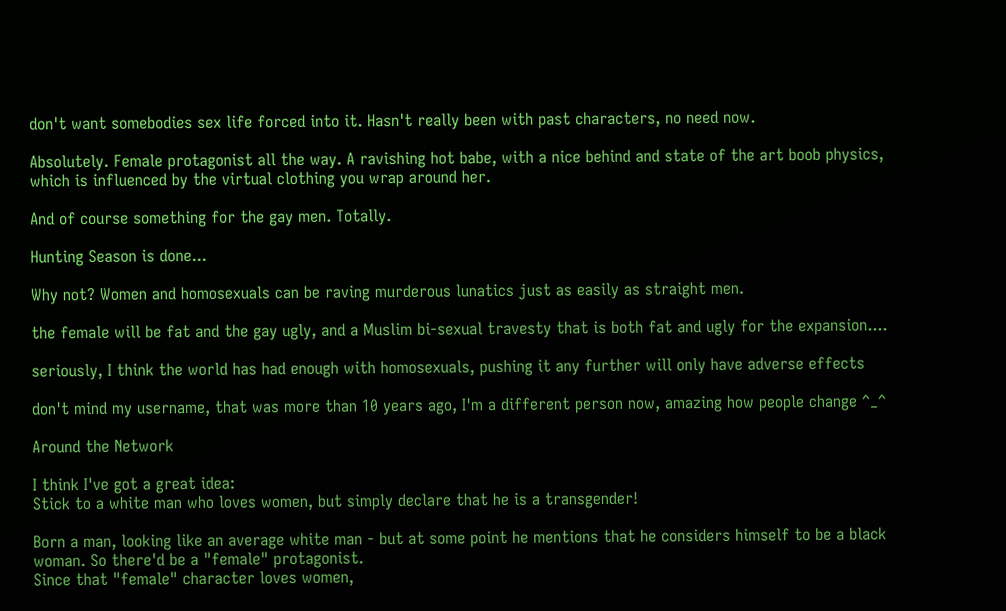don't want somebodies sex life forced into it. Hasn't really been with past characters, no need now.

Absolutely. Female protagonist all the way. A ravishing hot babe, with a nice behind and state of the art boob physics, which is influenced by the virtual clothing you wrap around her.

And of course something for the gay men. Totally.

Hunting Season is done...

Why not? Women and homosexuals can be raving murderous lunatics just as easily as straight men.

the female will be fat and the gay ugly, and a Muslim bi-sexual travesty that is both fat and ugly for the expansion....

seriously, I think the world has had enough with homosexuals, pushing it any further will only have adverse effects

don't mind my username, that was more than 10 years ago, I'm a different person now, amazing how people change ^_^

Around the Network

I think I've got a great idea:
Stick to a white man who loves women, but simply declare that he is a transgender!

Born a man, looking like an average white man - but at some point he mentions that he considers himself to be a black woman. So there'd be a "female" protagonist.
Since that "female" character loves women,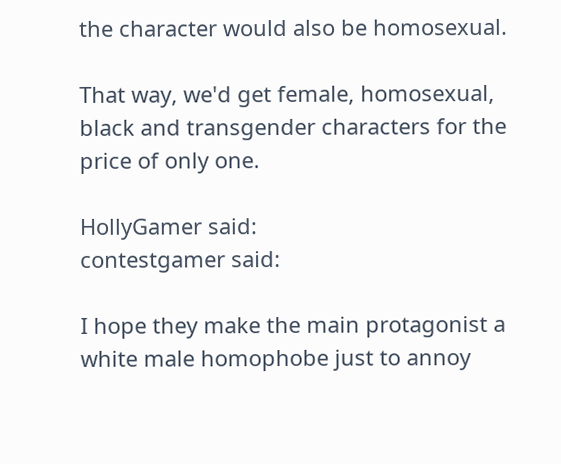the character would also be homosexual.

That way, we'd get female, homosexual, black and transgender characters for the price of only one.

HollyGamer said:
contestgamer said:

I hope they make the main protagonist a white male homophobe just to annoy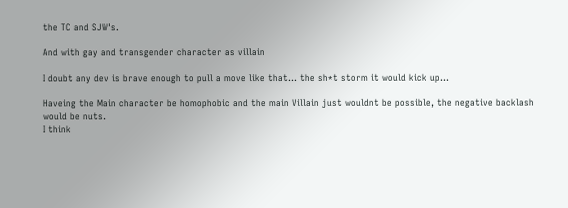the TC and SJW's.

And with gay and transgender character as villain

I doubt any dev is brave enough to pull a move like that... the sh*t storm it would kick up...

Haveing the Main character be homophobic and the main Villain just wouldnt be possible, the negative backlash would be nuts.
I think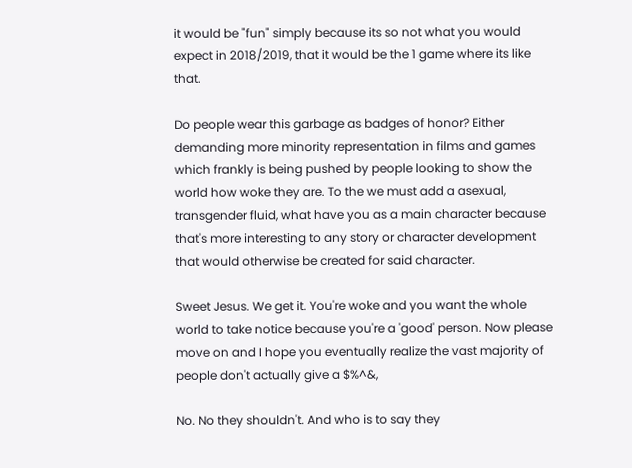it would be "fun" simply because its so not what you would expect in 2018/2019, that it would be the 1 game where its like that.

Do people wear this garbage as badges of honor? Either demanding more minority representation in films and games which frankly is being pushed by people looking to show the world how woke they are. To the we must add a asexual, transgender fluid, what have you as a main character because that's more interesting to any story or character development that would otherwise be created for said character.

Sweet Jesus. We get it. You're woke and you want the whole world to take notice because you're a 'good' person. Now please move on and I hope you eventually realize the vast majority of people don't actually give a $%^&,

No. No they shouldn't. And who is to say they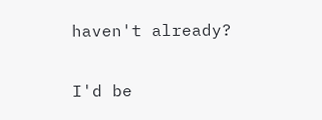haven't already?

I'd be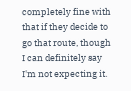completely fine with that if they decide to go that route, though I can definitely say I'm not expecting it.